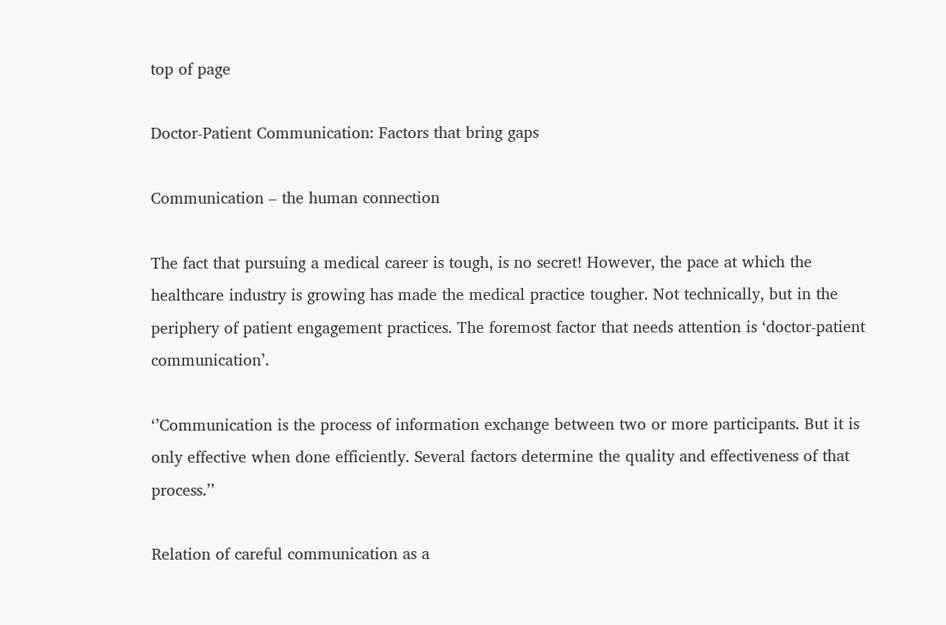top of page

Doctor-Patient Communication: Factors that bring gaps

Communication – the human connection

The fact that pursuing a medical career is tough, is no secret! However, the pace at which the healthcare industry is growing has made the medical practice tougher. Not technically, but in the periphery of patient engagement practices. The foremost factor that needs attention is ‘doctor-patient communication’.

‘’Communication is the process of information exchange between two or more participants. But it is only effective when done efficiently. Several factors determine the quality and effectiveness of that process.’’

Relation of careful communication as a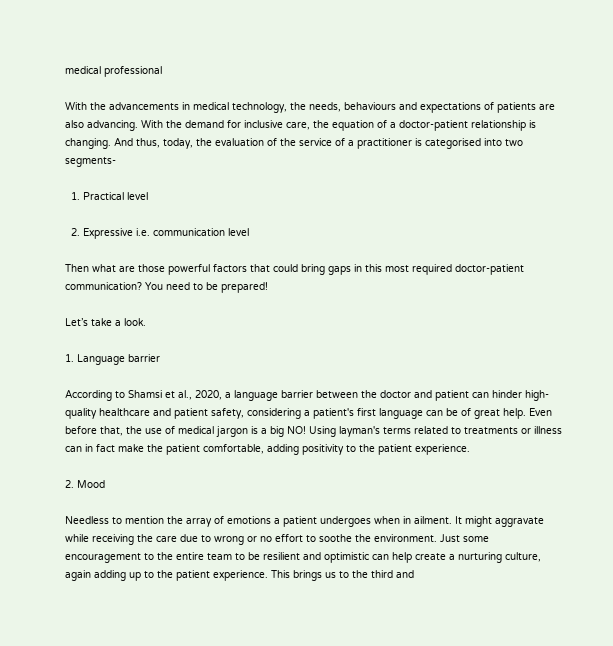medical professional

With the advancements in medical technology, the needs, behaviours and expectations of patients are also advancing. With the demand for inclusive care, the equation of a doctor-patient relationship is changing. And thus, today, the evaluation of the service of a practitioner is categorised into two segments-

  1. Practical level

  2. Expressive i.e. communication level

Then what are those powerful factors that could bring gaps in this most required doctor-patient communication? You need to be prepared!

Let’s take a look.

1. Language barrier

According to Shamsi et al., 2020, a language barrier between the doctor and patient can hinder high-quality healthcare and patient safety, considering a patient's first language can be of great help. Even before that, the use of medical jargon is a big NO! Using layman's terms related to treatments or illness can in fact make the patient comfortable, adding positivity to the patient experience.

2. Mood

Needless to mention the array of emotions a patient undergoes when in ailment. It might aggravate while receiving the care due to wrong or no effort to soothe the environment. Just some encouragement to the entire team to be resilient and optimistic can help create a nurturing culture, again adding up to the patient experience. This brings us to the third and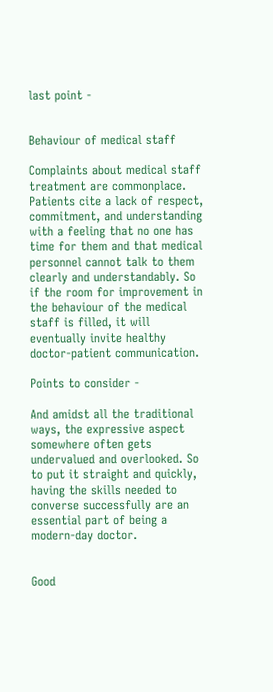last point -


Behaviour of medical staff

Complaints about medical staff treatment are commonplace. Patients cite a lack of respect, commitment, and understanding with a feeling that no one has time for them and that medical personnel cannot talk to them clearly and understandably. So if the room for improvement in the behaviour of the medical staff is filled, it will eventually invite healthy doctor-patient communication.

Points to consider -

And amidst all the traditional ways, the expressive aspect somewhere often gets undervalued and overlooked. So to put it straight and quickly, having the skills needed to converse successfully are an essential part of being a modern-day doctor.


Good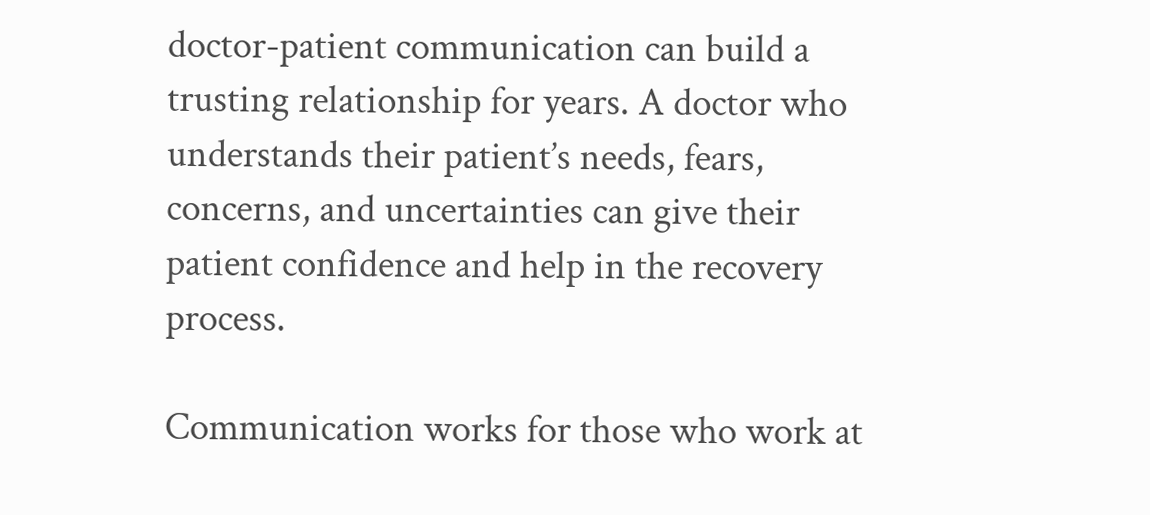doctor-patient communication can build a trusting relationship for years. A doctor who understands their patient’s needs, fears, concerns, and uncertainties can give their patient confidence and help in the recovery process.

Communication works for those who work at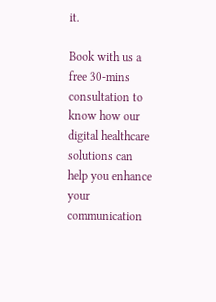it.

Book with us a free 30-mins consultation to know how our digital healthcare solutions can help you enhance your communication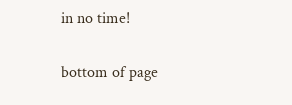in no time!


bottom of page